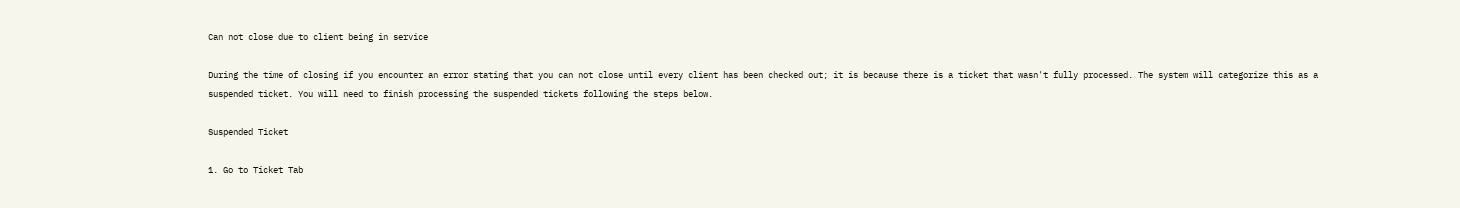Can not close due to client being in service

During the time of closing if you encounter an error stating that you can not close until every client has been checked out; it is because there is a ticket that wasn't fully processed. The system will categorize this as a suspended ticket. You will need to finish processing the suspended tickets following the steps below.

Suspended Ticket

1. Go to Ticket Tab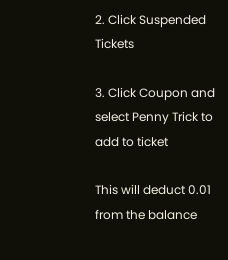2. Click Suspended Tickets

3. Click Coupon and select Penny Trick to add to ticket

This will deduct 0.01 from the balance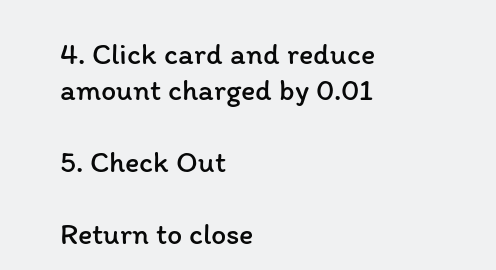4. Click card and reduce amount charged by 0.01

5. Check Out

Return to close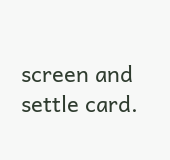screen and settle card.